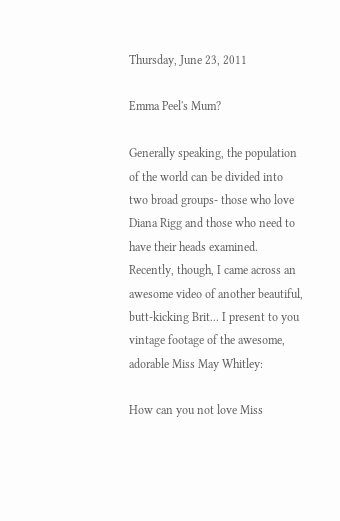Thursday, June 23, 2011

Emma Peel's Mum?

Generally speaking, the population of the world can be divided into two broad groups- those who love Diana Rigg and those who need to have their heads examined. Recently, though, I came across an awesome video of another beautiful, butt-kicking Brit... I present to you vintage footage of the awesome, adorable Miss May Whitley:

How can you not love Miss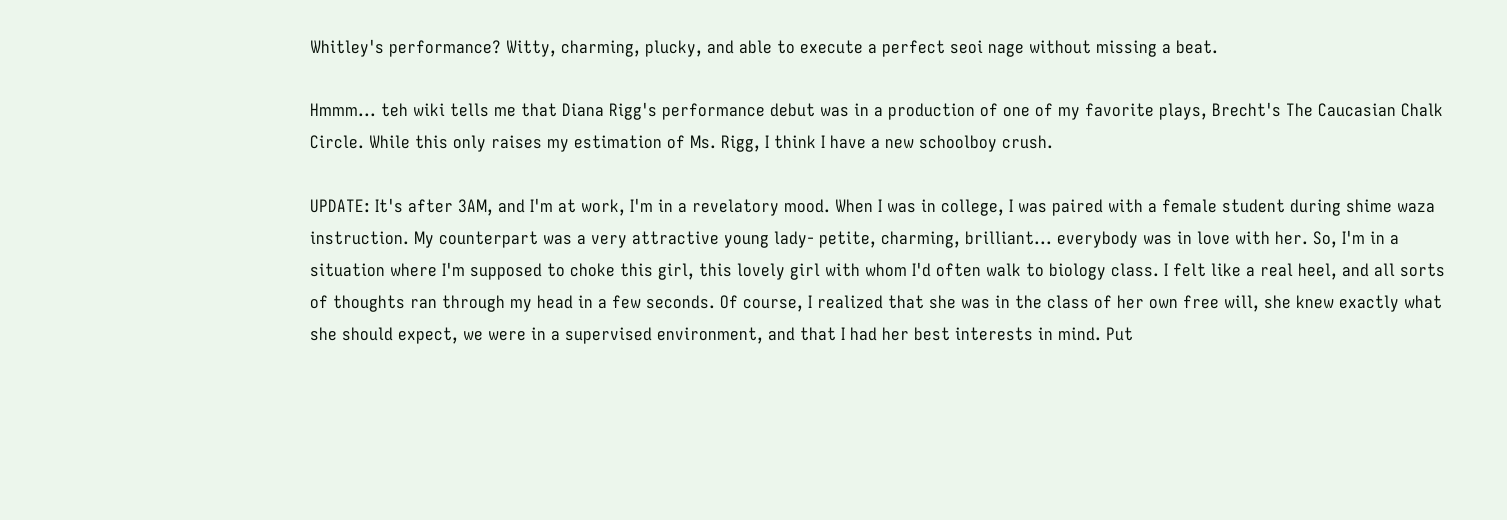Whitley's performance? Witty, charming, plucky, and able to execute a perfect seoi nage without missing a beat.

Hmmm... teh wiki tells me that Diana Rigg's performance debut was in a production of one of my favorite plays, Brecht's The Caucasian Chalk Circle. While this only raises my estimation of Ms. Rigg, I think I have a new schoolboy crush.

UPDATE: It's after 3AM, and I'm at work, I'm in a revelatory mood. When I was in college, I was paired with a female student during shime waza instruction. My counterpart was a very attractive young lady- petite, charming, brilliant... everybody was in love with her. So, I'm in a situation where I'm supposed to choke this girl, this lovely girl with whom I'd often walk to biology class. I felt like a real heel, and all sorts of thoughts ran through my head in a few seconds. Of course, I realized that she was in the class of her own free will, she knew exactly what she should expect, we were in a supervised environment, and that I had her best interests in mind. Put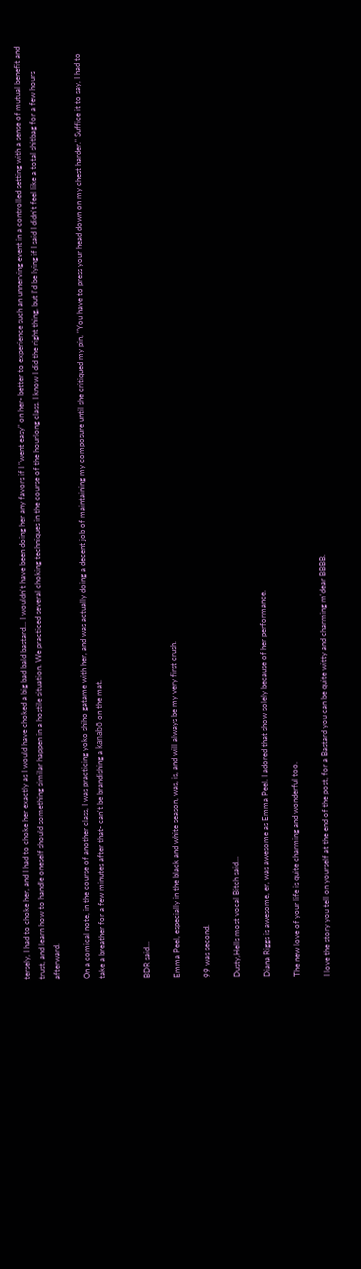tersely, I had to choke her, and I had to choke her exactly as I would have choked a big bad bald bastard... I wouldn't have been doing her any favors if I "went easy" on her- better to experience such an unnerving event in a controlled setting with a sense of mutual benefit and trust, and learn how to handle oneself should something similar happen in a hostile situation. We practiced several choking techniques in the course of the hourlong class. I know I did the right thing, but I'd be lying if I said I didn't feel like a total shitbag for a few hours afterward.

On a comical note, in the course of another class, I was practicing yoko shiho gatame with her, and was actually doing a decent job of maintaining my composure until she critiqued my pin, "You have to press your head down on my chest harder." Suffice it to say, I had to take a breather for a few minutes after that- can't be brandishing a kanabō on the mat.


BDR said...

Emma Peel, especially in the black and white season, was, is, and will always be my very first crush.

99 was second.

Dusty,Hells most vocal Bitch said...

Diana Riggs is awesome, er, was awesome as Emma Peel. I adored that show solely because of her performance.

The new love of your life is quite charming and wonderful too.

I love the story you tell on yourself at the end of the post, for a Bastard you can be quite witty and charming m'dear BBBB.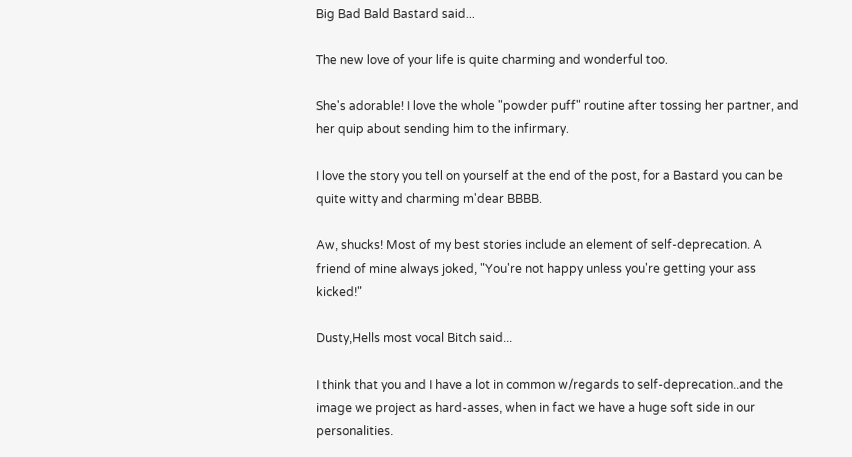Big Bad Bald Bastard said...

The new love of your life is quite charming and wonderful too.

She's adorable! I love the whole "powder puff" routine after tossing her partner, and her quip about sending him to the infirmary.

I love the story you tell on yourself at the end of the post, for a Bastard you can be quite witty and charming m'dear BBBB.

Aw, shucks! Most of my best stories include an element of self-deprecation. A friend of mine always joked, "You're not happy unless you're getting your ass kicked!"

Dusty,Hells most vocal Bitch said...

I think that you and I have a lot in common w/regards to self-deprecation..and the image we project as hard-asses, when in fact we have a huge soft side in our personalities.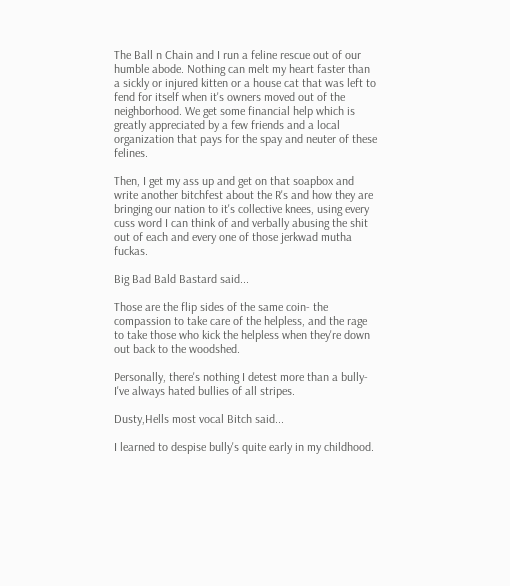The Ball n Chain and I run a feline rescue out of our humble abode. Nothing can melt my heart faster than a sickly or injured kitten or a house cat that was left to fend for itself when it's owners moved out of the neighborhood. We get some financial help which is greatly appreciated by a few friends and a local organization that pays for the spay and neuter of these felines.

Then, I get my ass up and get on that soapbox and write another bitchfest about the R's and how they are bringing our nation to it's collective knees, using every cuss word I can think of and verbally abusing the shit out of each and every one of those jerkwad mutha fuckas.

Big Bad Bald Bastard said...

Those are the flip sides of the same coin- the compassion to take care of the helpless, and the rage to take those who kick the helpless when they're down out back to the woodshed.

Personally, there's nothing I detest more than a bully- I've always hated bullies of all stripes.

Dusty,Hells most vocal Bitch said...

I learned to despise bully's quite early in my childhood.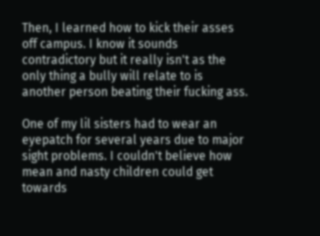Then, I learned how to kick their asses off campus. I know it sounds contradictory but it really isn't as the only thing a bully will relate to is another person beating their fucking ass.

One of my lil sisters had to wear an eyepatch for several years due to major sight problems. I couldn't believe how mean and nasty children could get towards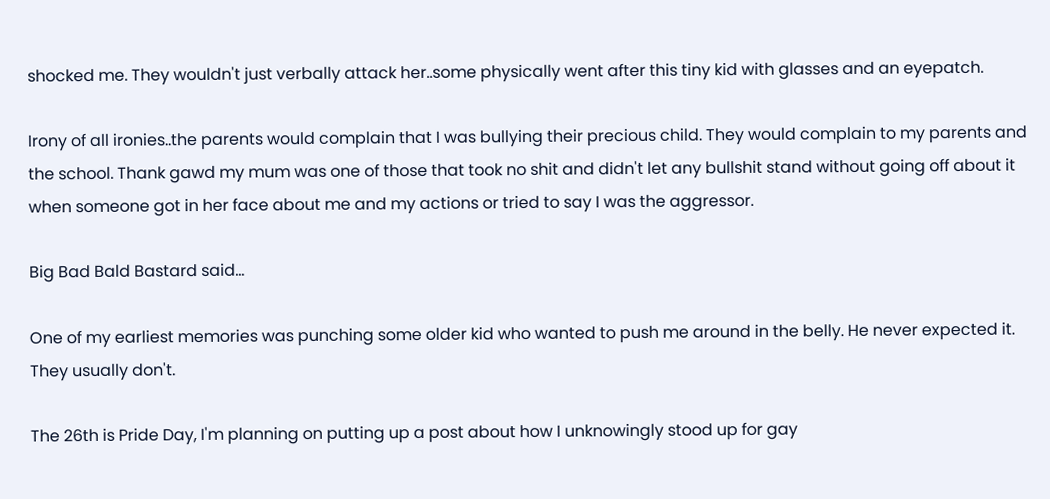shocked me. They wouldn't just verbally attack her..some physically went after this tiny kid with glasses and an eyepatch.

Irony of all ironies..the parents would complain that I was bullying their precious child. They would complain to my parents and the school. Thank gawd my mum was one of those that took no shit and didn't let any bullshit stand without going off about it when someone got in her face about me and my actions or tried to say I was the aggressor.

Big Bad Bald Bastard said...

One of my earliest memories was punching some older kid who wanted to push me around in the belly. He never expected it. They usually don't.

The 26th is Pride Day, I'm planning on putting up a post about how I unknowingly stood up for gay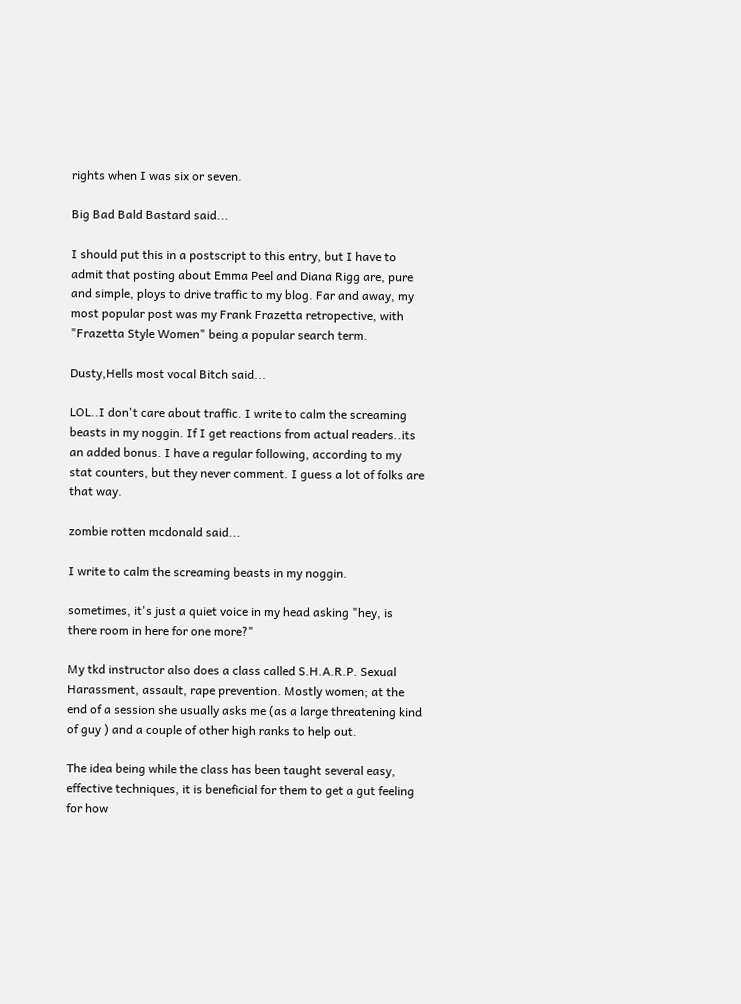rights when I was six or seven.

Big Bad Bald Bastard said...

I should put this in a postscript to this entry, but I have to admit that posting about Emma Peel and Diana Rigg are, pure and simple, ploys to drive traffic to my blog. Far and away, my most popular post was my Frank Frazetta retropective, with "Frazetta Style Women" being a popular search term.

Dusty,Hells most vocal Bitch said...

LOL..I don't care about traffic. I write to calm the screaming beasts in my noggin. If I get reactions from actual readers..its an added bonus. I have a regular following, according to my stat counters, but they never comment. I guess a lot of folks are that way.

zombie rotten mcdonald said...

I write to calm the screaming beasts in my noggin.

sometimes, it's just a quiet voice in my head asking "hey, is there room in here for one more?"

My tkd instructor also does a class called S.H.A.R.P. Sexual Harassment, assault, rape prevention. Mostly women; at the end of a session she usually asks me (as a large threatening kind of guy ) and a couple of other high ranks to help out.

The idea being while the class has been taught several easy, effective techniques, it is beneficial for them to get a gut feeling for how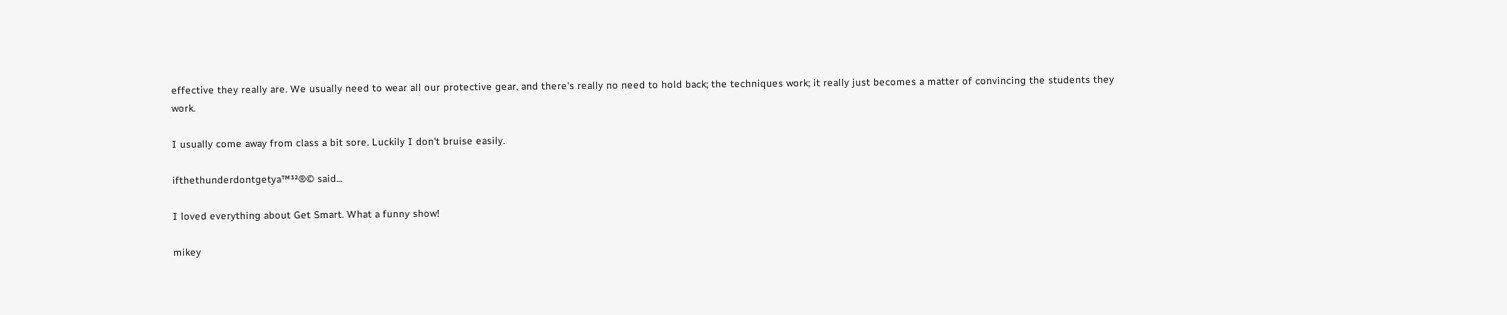effective they really are. We usually need to wear all our protective gear, and there's really no need to hold back; the techniques work; it really just becomes a matter of convincing the students they work.

I usually come away from class a bit sore. Luckily I don't bruise easily.

ifthethunderdontgetya™³²®© said...

I loved everything about Get Smart. What a funny show!

mikey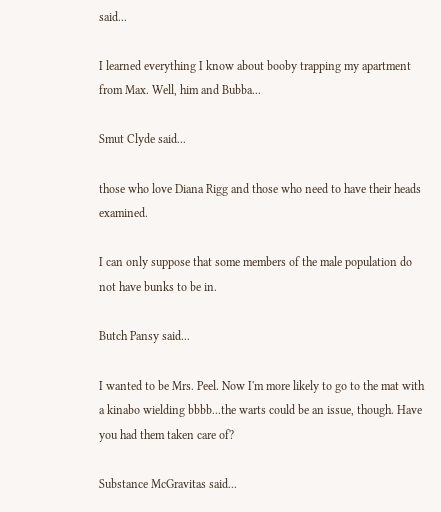said...

I learned everything I know about booby trapping my apartment from Max. Well, him and Bubba...

Smut Clyde said...

those who love Diana Rigg and those who need to have their heads examined.

I can only suppose that some members of the male population do not have bunks to be in.

Butch Pansy said...

I wanted to be Mrs. Peel. Now I'm more likely to go to the mat with a kinabo wielding bbbb...the warts could be an issue, though. Have you had them taken care of?

Substance McGravitas said...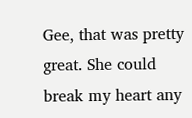Gee, that was pretty great. She could break my heart any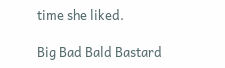time she liked.

Big Bad Bald Bastard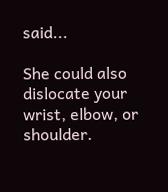said...

She could also dislocate your wrist, elbow, or shoulder.